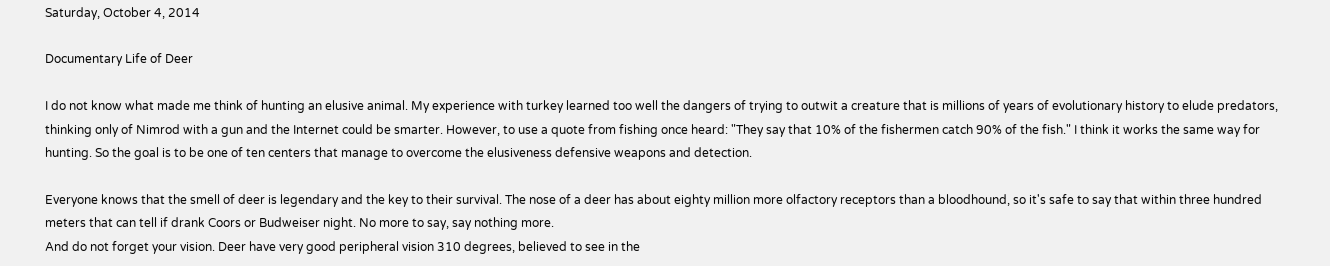Saturday, October 4, 2014

Documentary Life of Deer

I do not know what made me think of hunting an elusive animal. My experience with turkey learned too well the dangers of trying to outwit a creature that is millions of years of evolutionary history to elude predators, thinking only of Nimrod with a gun and the Internet could be smarter. However, to use a quote from fishing once heard: "They say that 10% of the fishermen catch 90% of the fish." I think it works the same way for hunting. So the goal is to be one of ten centers that manage to overcome the elusiveness defensive weapons and detection.

Everyone knows that the smell of deer is legendary and the key to their survival. The nose of a deer has about eighty million more olfactory receptors than a bloodhound, so it's safe to say that within three hundred meters that can tell if drank Coors or Budweiser night. No more to say, say nothing more.
And do not forget your vision. Deer have very good peripheral vision 310 degrees, believed to see in the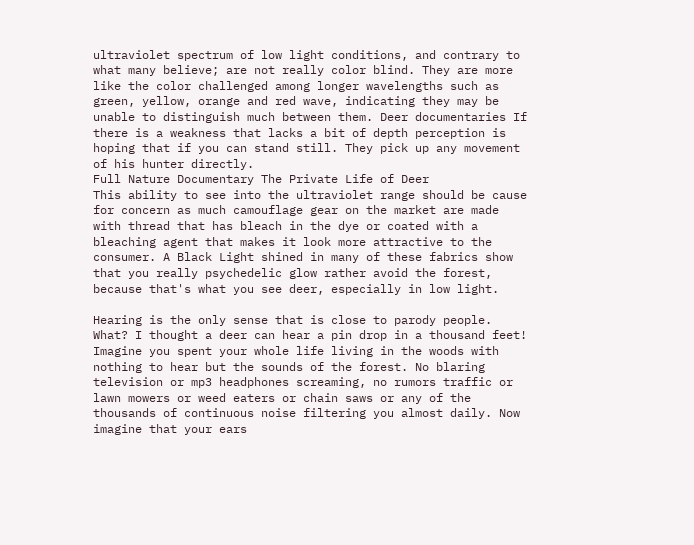ultraviolet spectrum of low light conditions, and contrary to what many believe; are not really color blind. They are more like the color challenged among longer wavelengths such as green, yellow, orange and red wave, indicating they may be unable to distinguish much between them. Deer documentaries If there is a weakness that lacks a bit of depth perception is hoping that if you can stand still. They pick up any movement of his hunter directly.
Full Nature Documentary The Private Life of Deer
This ability to see into the ultraviolet range should be cause for concern as much camouflage gear on the market are made with thread that has bleach in the dye or coated with a bleaching agent that makes it look more attractive to the consumer. A Black Light shined in many of these fabrics show that you really psychedelic glow rather avoid the forest, because that's what you see deer, especially in low light.

Hearing is the only sense that is close to parody people. What? I thought a deer can hear a pin drop in a thousand feet! Imagine you spent your whole life living in the woods with nothing to hear but the sounds of the forest. No blaring television or mp3 headphones screaming, no rumors traffic or lawn mowers or weed eaters or chain saws or any of the thousands of continuous noise filtering you almost daily. Now imagine that your ears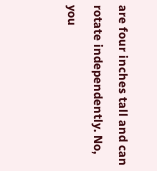are four inches tall and can rotate independently. No, you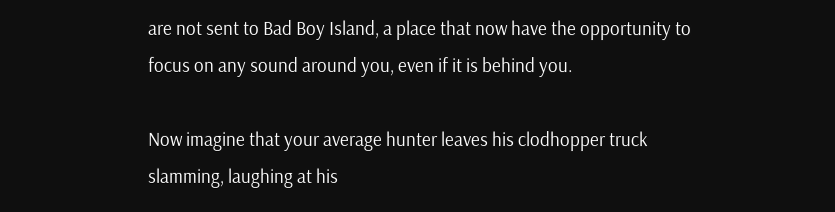are not sent to Bad Boy Island, a place that now have the opportunity to focus on any sound around you, even if it is behind you.

Now imagine that your average hunter leaves his clodhopper truck slamming, laughing at his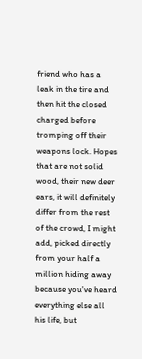friend who has a leak in the tire and then hit the closed charged before tromping off their weapons lock. Hopes that are not solid wood, their new deer ears, it will definitely differ from the rest of the crowd, I might add, picked directly from your half a million hiding away because you've heard everything else all his life, but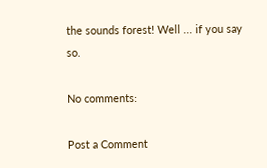the sounds forest! Well ... if you say so.

No comments:

Post a Comment